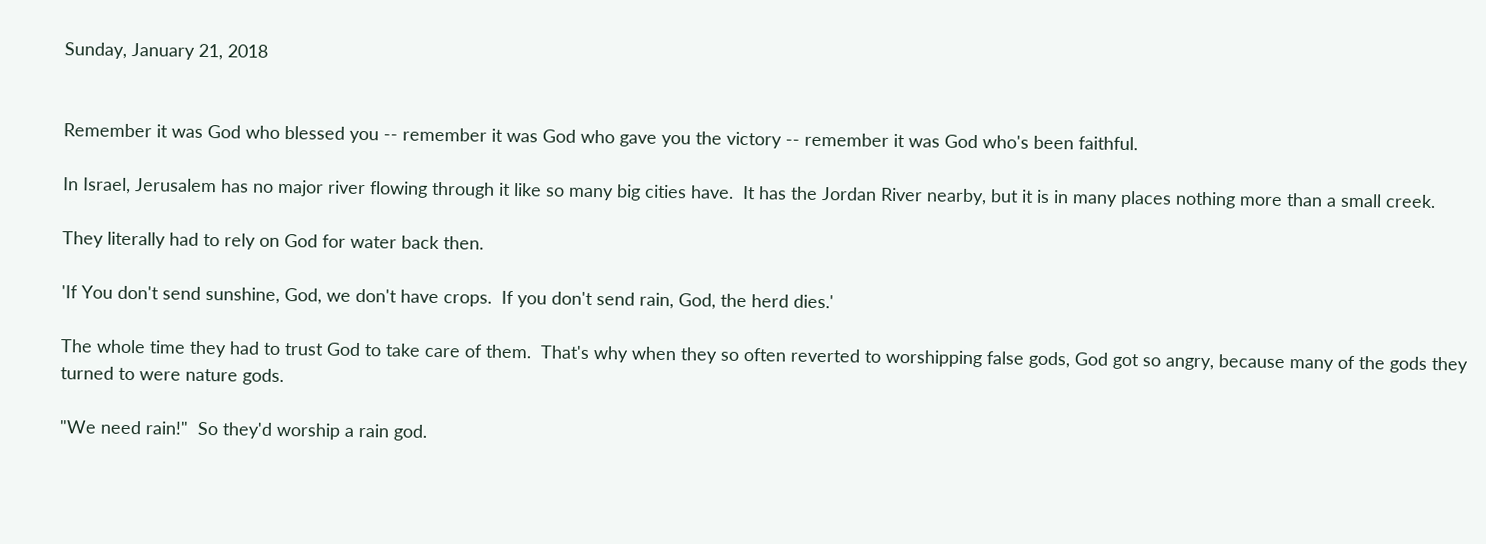Sunday, January 21, 2018


Remember it was God who blessed you -- remember it was God who gave you the victory -- remember it was God who's been faithful.

In Israel, Jerusalem has no major river flowing through it like so many big cities have.  It has the Jordan River nearby, but it is in many places nothing more than a small creek.

They literally had to rely on God for water back then.

'If You don't send sunshine, God, we don't have crops.  If you don't send rain, God, the herd dies.'

The whole time they had to trust God to take care of them.  That's why when they so often reverted to worshipping false gods, God got so angry, because many of the gods they turned to were nature gods.

"We need rain!"  So they'd worship a rain god.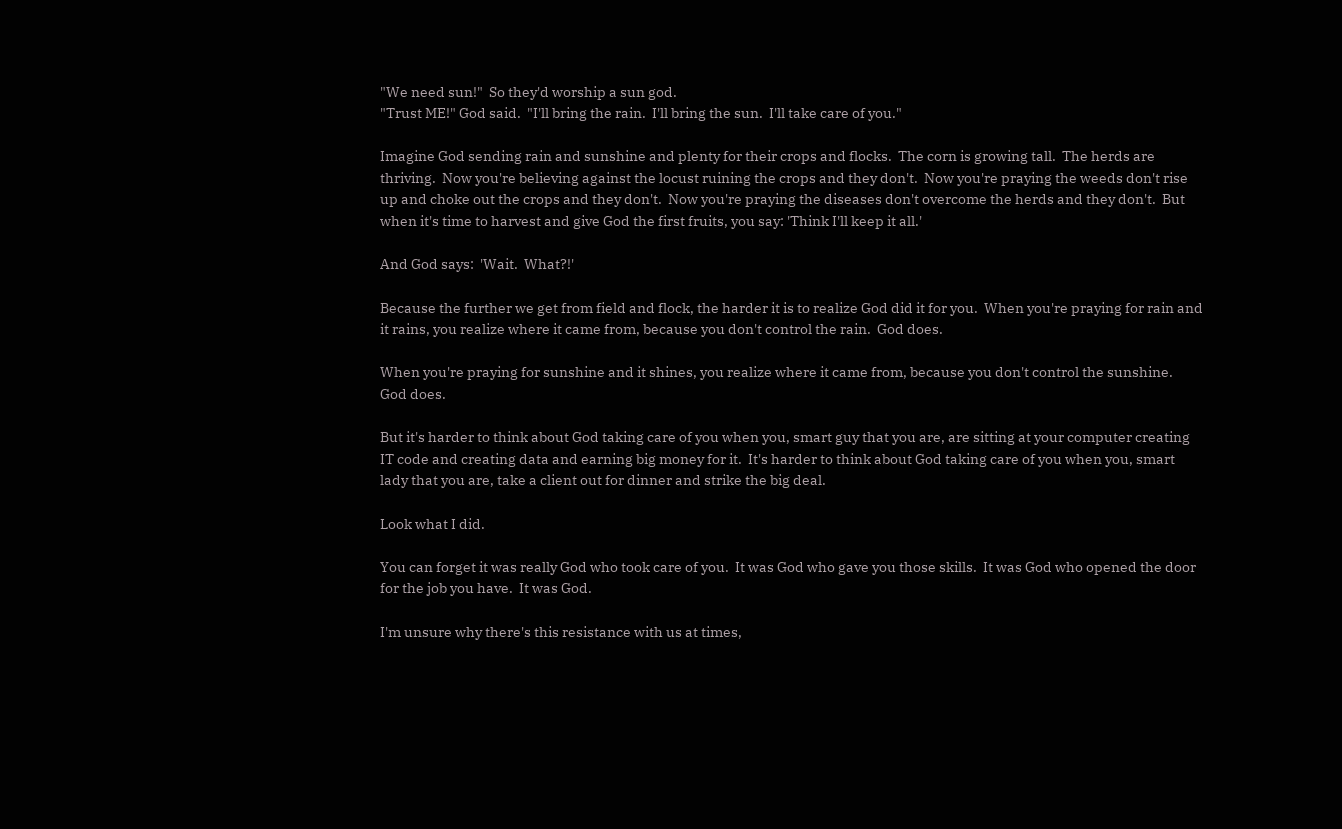"We need sun!"  So they'd worship a sun god.
"Trust ME!" God said.  "I'll bring the rain.  I'll bring the sun.  I'll take care of you."

Imagine God sending rain and sunshine and plenty for their crops and flocks.  The corn is growing tall.  The herds are thriving.  Now you're believing against the locust ruining the crops and they don't.  Now you're praying the weeds don't rise up and choke out the crops and they don't.  Now you're praying the diseases don't overcome the herds and they don't.  But when it's time to harvest and give God the first fruits, you say: 'Think I'll keep it all.'

And God says:  'Wait.  What?!'

Because the further we get from field and flock, the harder it is to realize God did it for you.  When you're praying for rain and it rains, you realize where it came from, because you don't control the rain.  God does.

When you're praying for sunshine and it shines, you realize where it came from, because you don't control the sunshine.  God does.

But it's harder to think about God taking care of you when you, smart guy that you are, are sitting at your computer creating IT code and creating data and earning big money for it.  It's harder to think about God taking care of you when you, smart lady that you are, take a client out for dinner and strike the big deal.

Look what I did.

You can forget it was really God who took care of you.  It was God who gave you those skills.  It was God who opened the door for the job you have.  It was God.

I'm unsure why there's this resistance with us at times,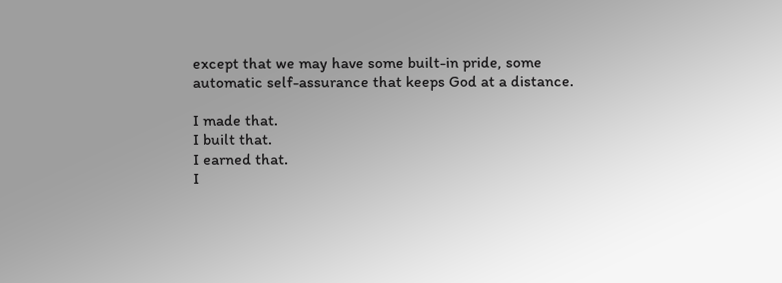except that we may have some built-in pride, some automatic self-assurance that keeps God at a distance.

I made that.
I built that.
I earned that.
I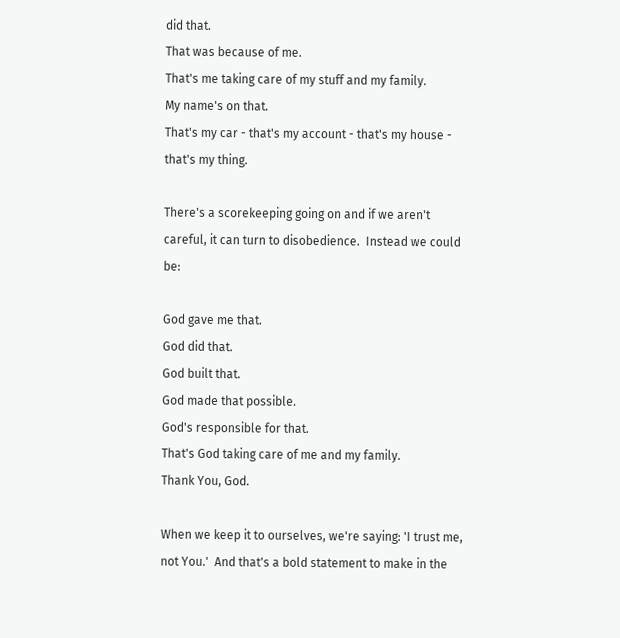did that.
That was because of me.
That's me taking care of my stuff and my family.
My name's on that.
That's my car - that's my account - that's my house - that's my thing.

There's a scorekeeping going on and if we aren't careful, it can turn to disobedience.  Instead we could be:

God gave me that.
God did that.
God built that.
God made that possible.
God's responsible for that.
That's God taking care of me and my family.
Thank You, God.

When we keep it to ourselves, we're saying: 'I trust me, not You.'  And that's a bold statement to make in the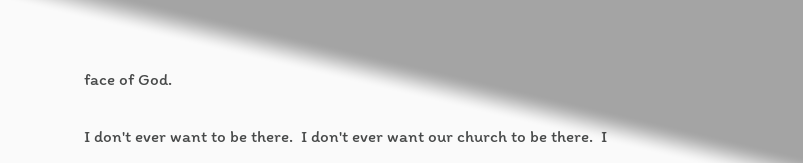face of God.

I don't ever want to be there.  I don't ever want our church to be there.  I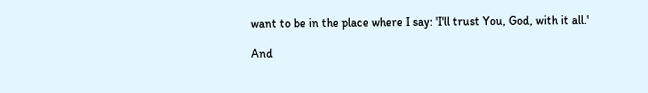want to be in the place where I say: 'I'll trust You, God, with it all.'

And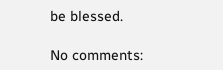be blessed.

No comments: